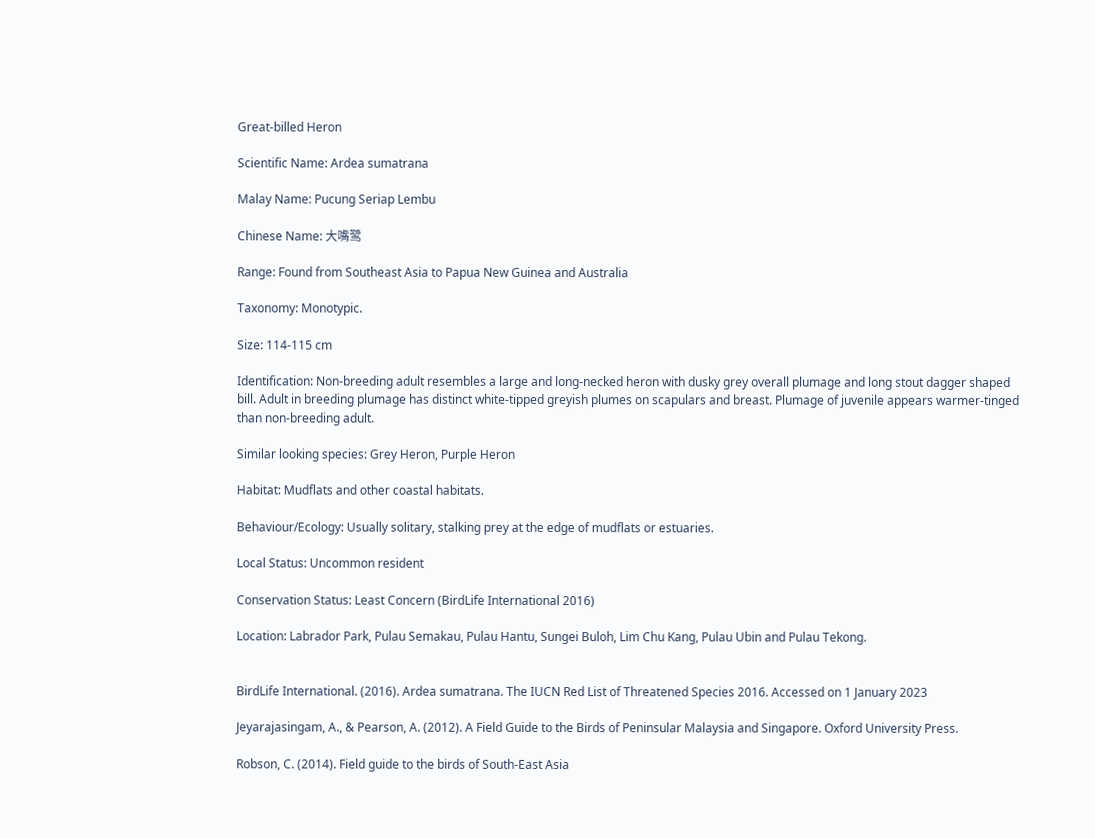Great-billed Heron

Scientific Name: Ardea sumatrana

Malay Name: Pucung Seriap Lembu

Chinese Name: 大嘴鹭

Range: Found from Southeast Asia to Papua New Guinea and Australia

Taxonomy: Monotypic.

Size: 114-115 cm

Identification: Non-breeding adult resembles a large and long-necked heron with dusky grey overall plumage and long stout dagger shaped bill. Adult in breeding plumage has distinct white-tipped greyish plumes on scapulars and breast. Plumage of juvenile appears warmer-tinged than non-breeding adult.

Similar looking species: Grey Heron, Purple Heron

Habitat: Mudflats and other coastal habitats.

Behaviour/Ecology: Usually solitary, stalking prey at the edge of mudflats or estuaries.

Local Status: Uncommon resident

Conservation Status: Least Concern (BirdLife International 2016)

Location: Labrador Park, Pulau Semakau, Pulau Hantu, Sungei Buloh, Lim Chu Kang, Pulau Ubin and Pulau Tekong.


BirdLife International. (2016). Ardea sumatrana. The IUCN Red List of Threatened Species 2016. Accessed on 1 January 2023

Jeyarajasingam, A., & Pearson, A. (2012). A Field Guide to the Birds of Peninsular Malaysia and Singapore. Oxford University Press.

Robson, C. (2014). Field guide to the birds of South-East Asia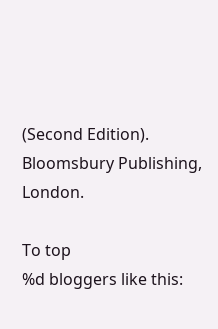(Second Edition). Bloomsbury Publishing, London.

To top
%d bloggers like this: